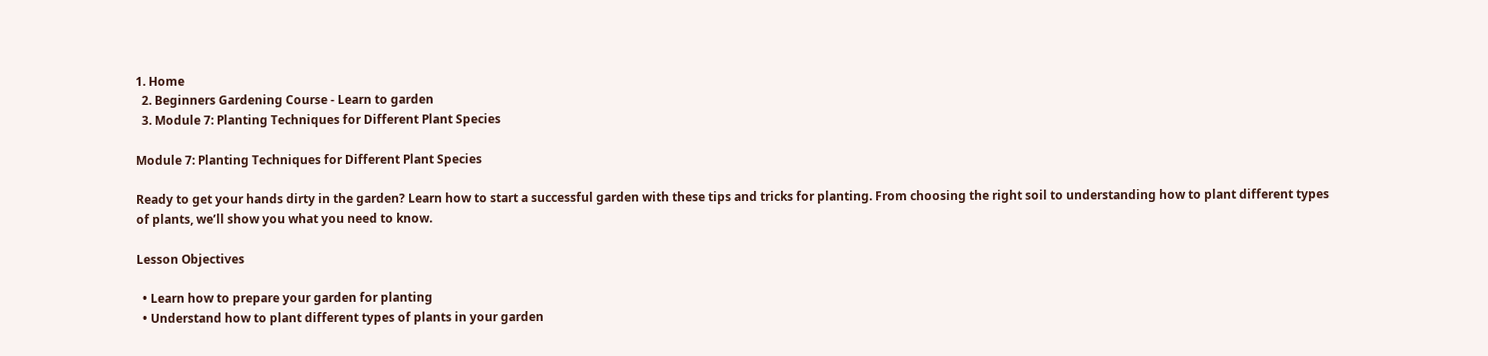1. Home
  2. Beginners Gardening Course - Learn to garden
  3. Module 7: Planting Techniques for Different Plant Species

Module 7: Planting Techniques for Different Plant Species

Ready to get your hands dirty in the garden? Learn how to start a successful garden with these tips and tricks for planting. From choosing the right soil to understanding how to plant different types of plants, we’ll show you what you need to know.

Lesson Objectives

  • Learn how to prepare your garden for planting
  • Understand how to plant different types of plants in your garden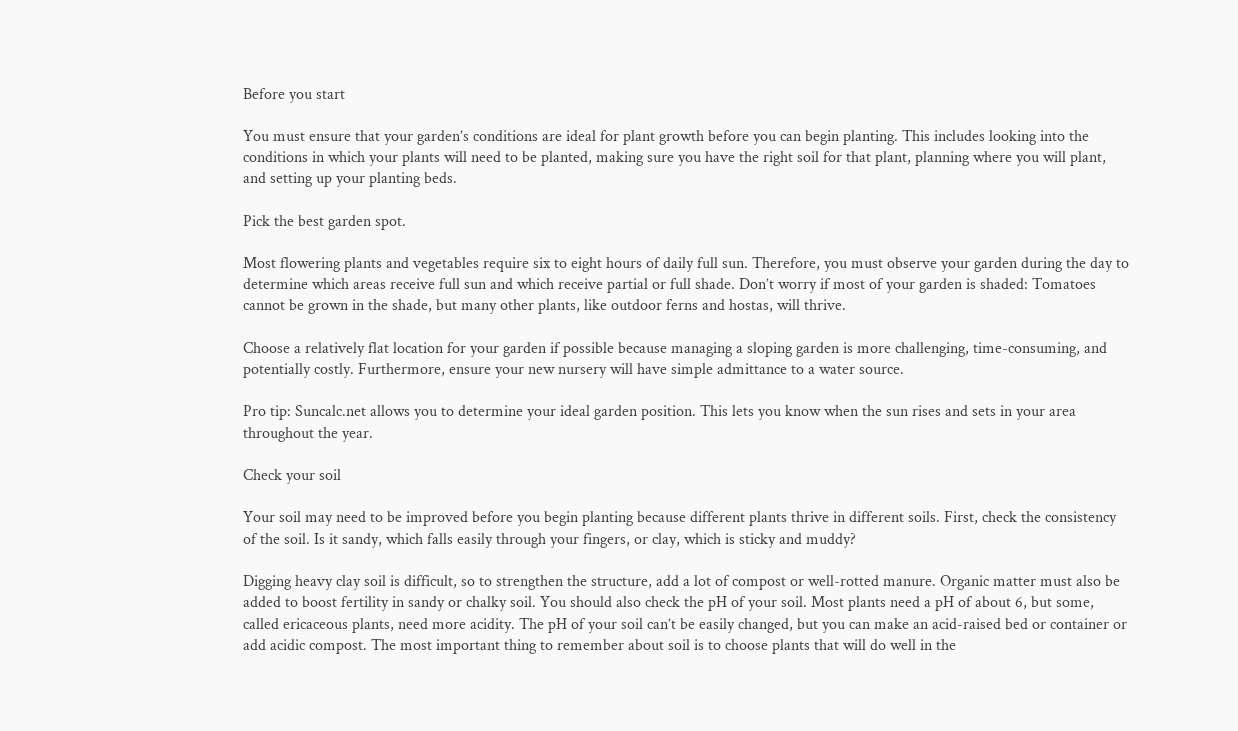Before you start

You must ensure that your garden’s conditions are ideal for plant growth before you can begin planting. This includes looking into the conditions in which your plants will need to be planted, making sure you have the right soil for that plant, planning where you will plant, and setting up your planting beds.

Pick the best garden spot.

Most flowering plants and vegetables require six to eight hours of daily full sun. Therefore, you must observe your garden during the day to determine which areas receive full sun and which receive partial or full shade. Don’t worry if most of your garden is shaded: Tomatoes cannot be grown in the shade, but many other plants, like outdoor ferns and hostas, will thrive.

Choose a relatively flat location for your garden if possible because managing a sloping garden is more challenging, time-consuming, and potentially costly. Furthermore, ensure your new nursery will have simple admittance to a water source.

Pro tip: Suncalc.net allows you to determine your ideal garden position. This lets you know when the sun rises and sets in your area throughout the year.

Check your soil

Your soil may need to be improved before you begin planting because different plants thrive in different soils. First, check the consistency of the soil. Is it sandy, which falls easily through your fingers, or clay, which is sticky and muddy?

Digging heavy clay soil is difficult, so to strengthen the structure, add a lot of compost or well-rotted manure. Organic matter must also be added to boost fertility in sandy or chalky soil. You should also check the pH of your soil. Most plants need a pH of about 6, but some, called ericaceous plants, need more acidity. The pH of your soil can’t be easily changed, but you can make an acid-raised bed or container or add acidic compost. The most important thing to remember about soil is to choose plants that will do well in the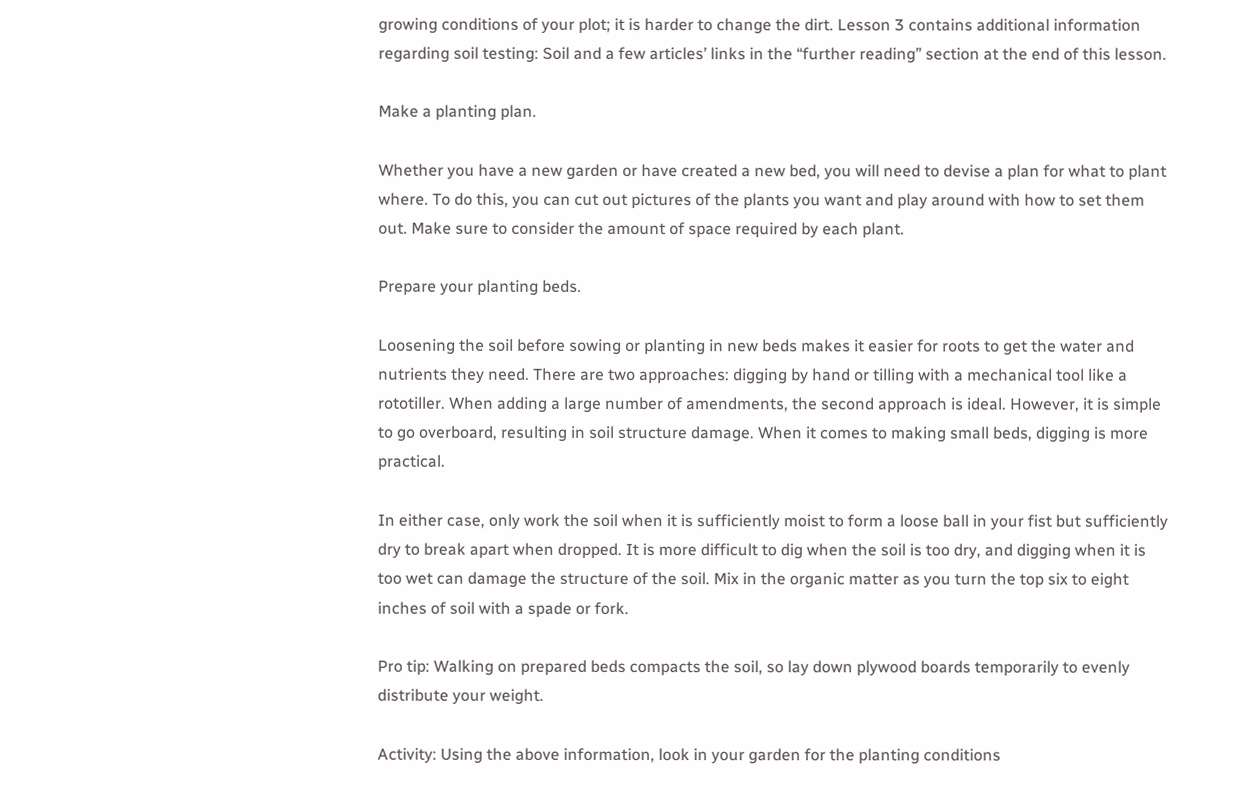growing conditions of your plot; it is harder to change the dirt. Lesson 3 contains additional information regarding soil testing: Soil and a few articles’ links in the “further reading” section at the end of this lesson.

Make a planting plan.

Whether you have a new garden or have created a new bed, you will need to devise a plan for what to plant where. To do this, you can cut out pictures of the plants you want and play around with how to set them out. Make sure to consider the amount of space required by each plant.

Prepare your planting beds.

Loosening the soil before sowing or planting in new beds makes it easier for roots to get the water and nutrients they need. There are two approaches: digging by hand or tilling with a mechanical tool like a rototiller. When adding a large number of amendments, the second approach is ideal. However, it is simple to go overboard, resulting in soil structure damage. When it comes to making small beds, digging is more practical.

In either case, only work the soil when it is sufficiently moist to form a loose ball in your fist but sufficiently dry to break apart when dropped. It is more difficult to dig when the soil is too dry, and digging when it is too wet can damage the structure of the soil. Mix in the organic matter as you turn the top six to eight inches of soil with a spade or fork.

Pro tip: Walking on prepared beds compacts the soil, so lay down plywood boards temporarily to evenly distribute your weight.

Activity: Using the above information, look in your garden for the planting conditions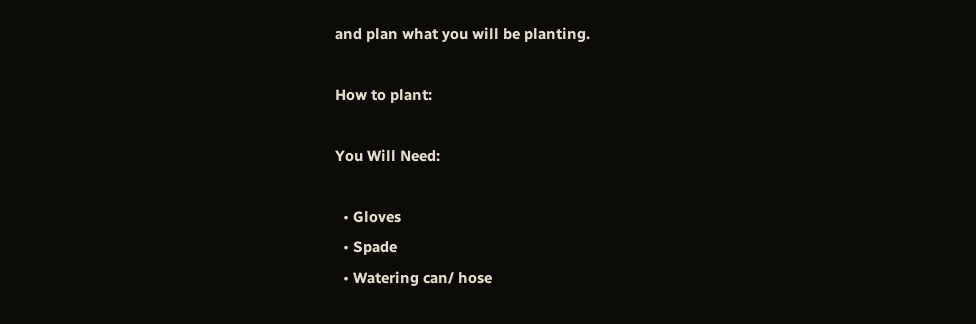and plan what you will be planting.

How to plant:

You Will Need:

  • Gloves
  • Spade
  • Watering can/ hose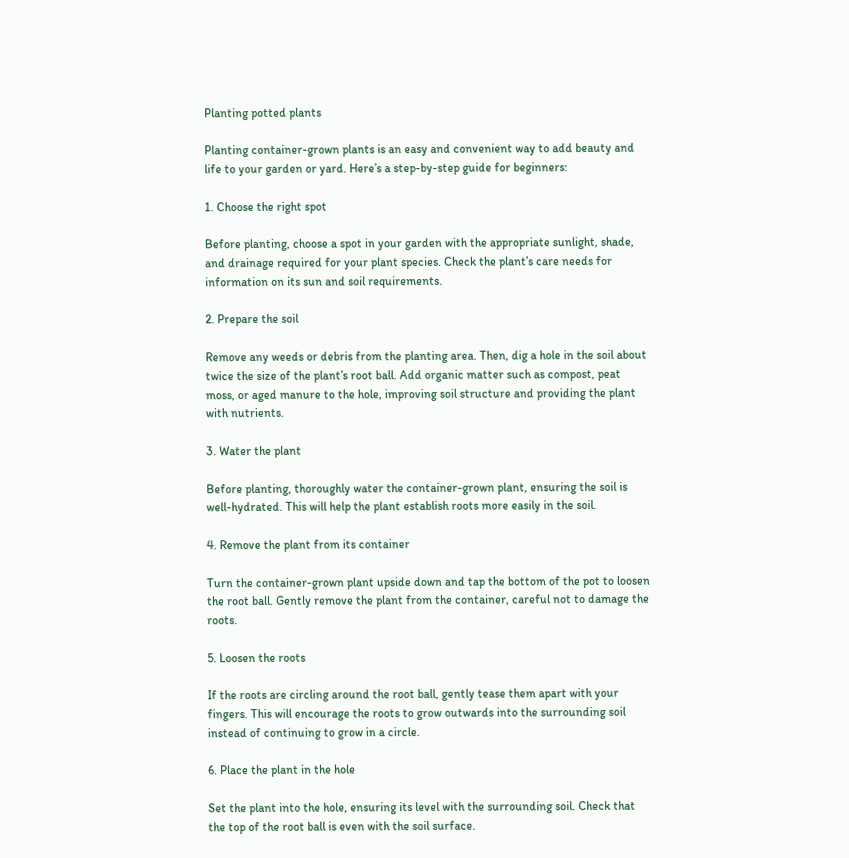Planting potted plants

Planting container-grown plants is an easy and convenient way to add beauty and life to your garden or yard. Here’s a step-by-step guide for beginners:

1. Choose the right spot

Before planting, choose a spot in your garden with the appropriate sunlight, shade, and drainage required for your plant species. Check the plant’s care needs for information on its sun and soil requirements.

2. Prepare the soil

Remove any weeds or debris from the planting area. Then, dig a hole in the soil about twice the size of the plant’s root ball. Add organic matter such as compost, peat moss, or aged manure to the hole, improving soil structure and providing the plant with nutrients.

3. Water the plant

Before planting, thoroughly water the container-grown plant, ensuring the soil is well-hydrated. This will help the plant establish roots more easily in the soil.

4. Remove the plant from its container

Turn the container-grown plant upside down and tap the bottom of the pot to loosen the root ball. Gently remove the plant from the container, careful not to damage the roots.

5. Loosen the roots

If the roots are circling around the root ball, gently tease them apart with your fingers. This will encourage the roots to grow outwards into the surrounding soil instead of continuing to grow in a circle.

6. Place the plant in the hole

Set the plant into the hole, ensuring its level with the surrounding soil. Check that the top of the root ball is even with the soil surface.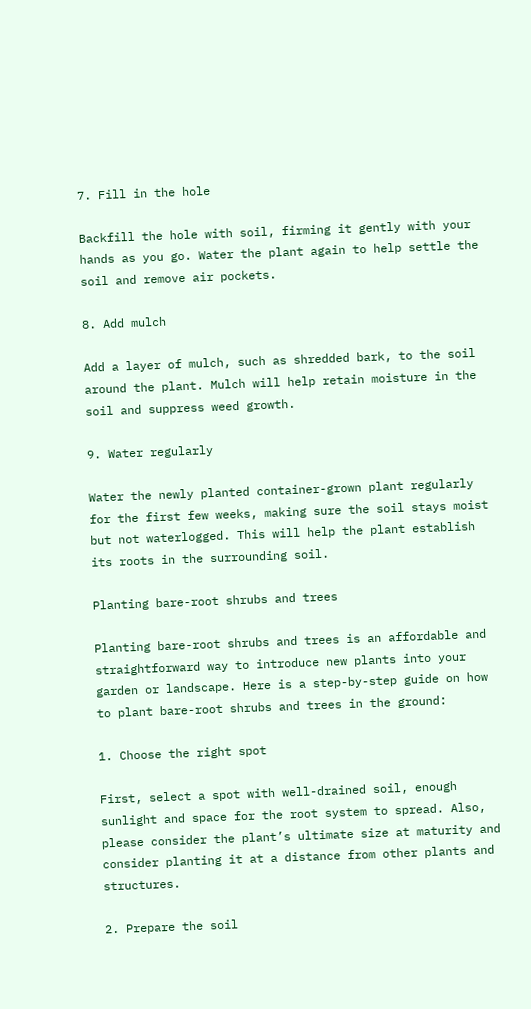7. Fill in the hole

Backfill the hole with soil, firming it gently with your hands as you go. Water the plant again to help settle the soil and remove air pockets.

8. Add mulch

Add a layer of mulch, such as shredded bark, to the soil around the plant. Mulch will help retain moisture in the soil and suppress weed growth.

9. Water regularly

Water the newly planted container-grown plant regularly for the first few weeks, making sure the soil stays moist but not waterlogged. This will help the plant establish its roots in the surrounding soil.

Planting bare-root shrubs and trees

Planting bare-root shrubs and trees is an affordable and straightforward way to introduce new plants into your garden or landscape. Here is a step-by-step guide on how to plant bare-root shrubs and trees in the ground:

1. Choose the right spot

First, select a spot with well-drained soil, enough sunlight and space for the root system to spread. Also, please consider the plant’s ultimate size at maturity and consider planting it at a distance from other plants and structures.

2. Prepare the soil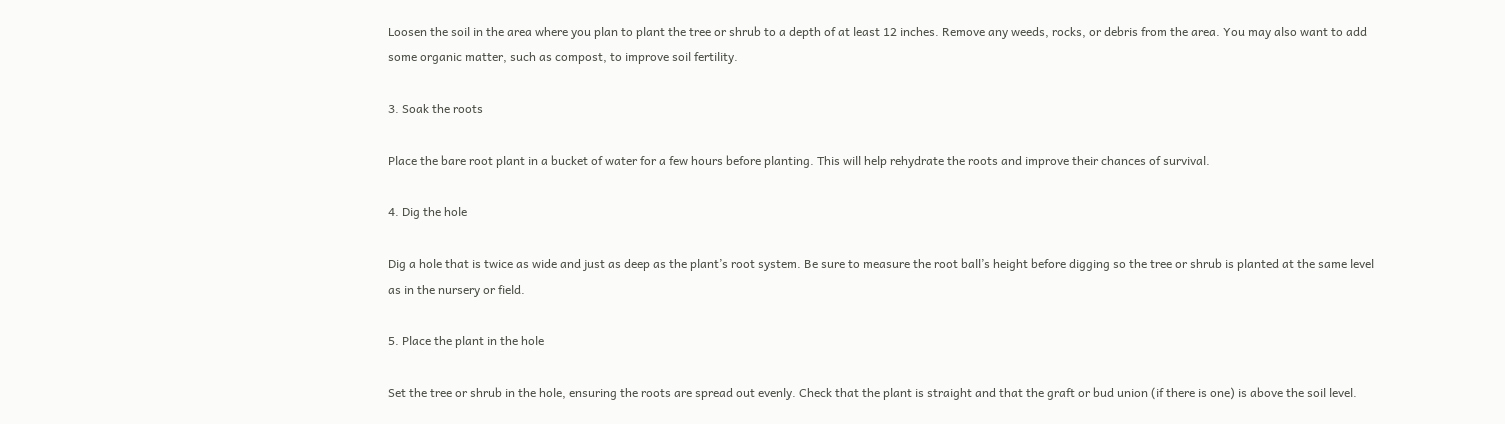Loosen the soil in the area where you plan to plant the tree or shrub to a depth of at least 12 inches. Remove any weeds, rocks, or debris from the area. You may also want to add some organic matter, such as compost, to improve soil fertility.

3. Soak the roots

Place the bare root plant in a bucket of water for a few hours before planting. This will help rehydrate the roots and improve their chances of survival.

4. Dig the hole

Dig a hole that is twice as wide and just as deep as the plant’s root system. Be sure to measure the root ball’s height before digging so the tree or shrub is planted at the same level as in the nursery or field.

5. Place the plant in the hole

Set the tree or shrub in the hole, ensuring the roots are spread out evenly. Check that the plant is straight and that the graft or bud union (if there is one) is above the soil level.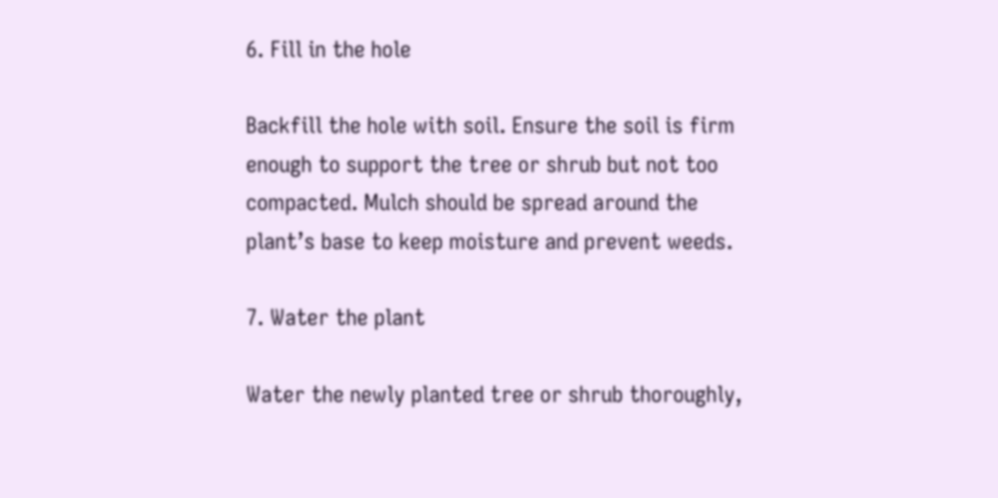6. Fill in the hole

Backfill the hole with soil. Ensure the soil is firm enough to support the tree or shrub but not too compacted. Mulch should be spread around the plant’s base to keep moisture and prevent weeds.

7. Water the plant

Water the newly planted tree or shrub thoroughly,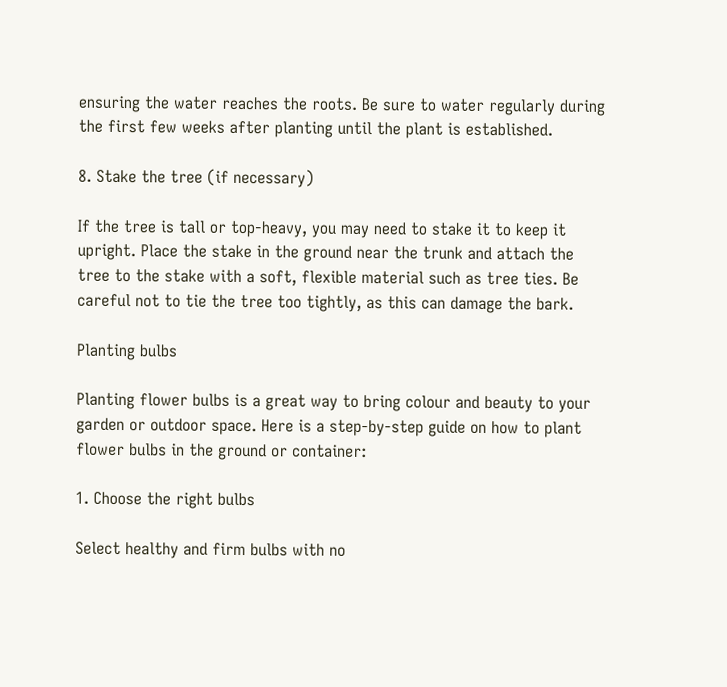ensuring the water reaches the roots. Be sure to water regularly during the first few weeks after planting until the plant is established.

8. Stake the tree (if necessary)

If the tree is tall or top-heavy, you may need to stake it to keep it upright. Place the stake in the ground near the trunk and attach the tree to the stake with a soft, flexible material such as tree ties. Be careful not to tie the tree too tightly, as this can damage the bark.

Planting bulbs

Planting flower bulbs is a great way to bring colour and beauty to your garden or outdoor space. Here is a step-by-step guide on how to plant flower bulbs in the ground or container:

1. Choose the right bulbs

Select healthy and firm bulbs with no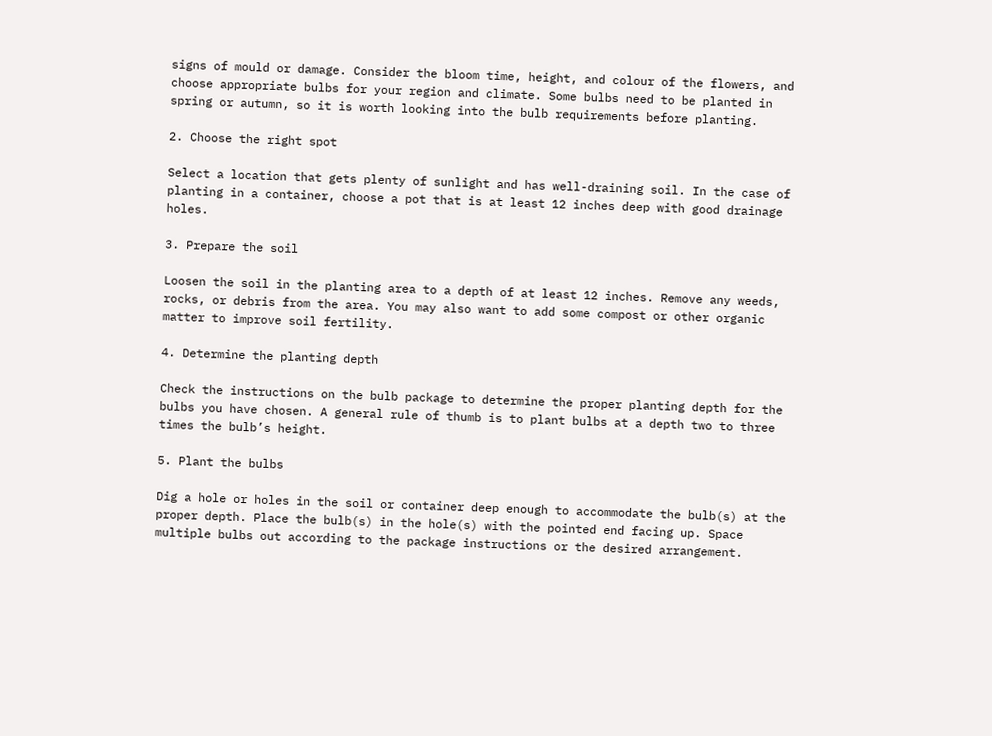signs of mould or damage. Consider the bloom time, height, and colour of the flowers, and choose appropriate bulbs for your region and climate. Some bulbs need to be planted in spring or autumn, so it is worth looking into the bulb requirements before planting.

2. Choose the right spot

Select a location that gets plenty of sunlight and has well-draining soil. In the case of planting in a container, choose a pot that is at least 12 inches deep with good drainage holes.

3. Prepare the soil

Loosen the soil in the planting area to a depth of at least 12 inches. Remove any weeds, rocks, or debris from the area. You may also want to add some compost or other organic matter to improve soil fertility.

4. Determine the planting depth

Check the instructions on the bulb package to determine the proper planting depth for the bulbs you have chosen. A general rule of thumb is to plant bulbs at a depth two to three times the bulb’s height.

5. Plant the bulbs

Dig a hole or holes in the soil or container deep enough to accommodate the bulb(s) at the proper depth. Place the bulb(s) in the hole(s) with the pointed end facing up. Space multiple bulbs out according to the package instructions or the desired arrangement.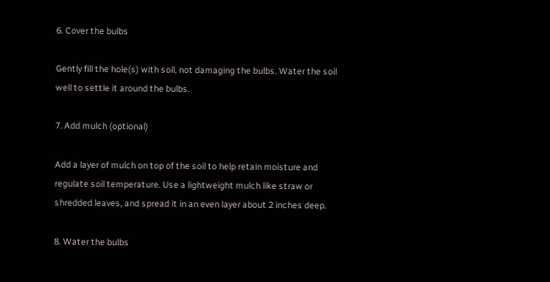6. Cover the bulbs

Gently fill the hole(s) with soil, not damaging the bulbs. Water the soil well to settle it around the bulbs.

7. Add mulch (optional)

Add a layer of mulch on top of the soil to help retain moisture and regulate soil temperature. Use a lightweight mulch like straw or shredded leaves, and spread it in an even layer about 2 inches deep.

8. Water the bulbs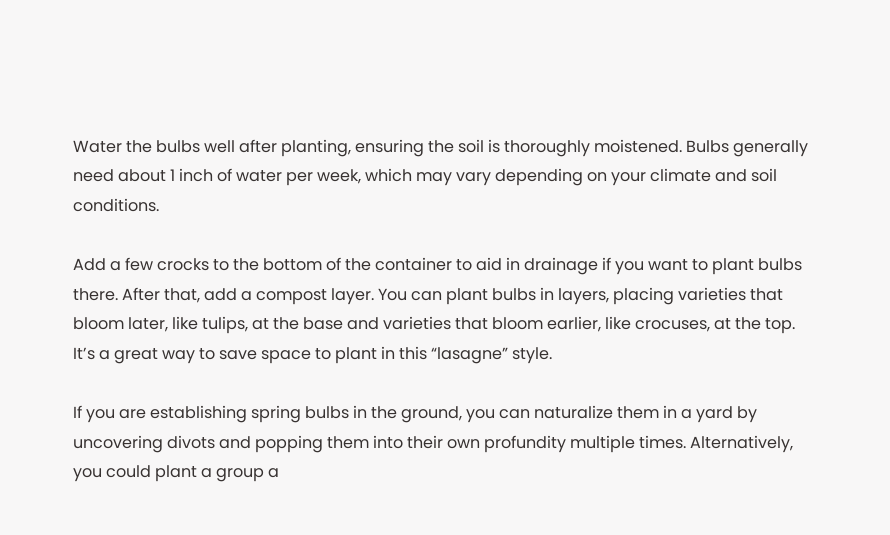Water the bulbs well after planting, ensuring the soil is thoroughly moistened. Bulbs generally need about 1 inch of water per week, which may vary depending on your climate and soil conditions.

Add a few crocks to the bottom of the container to aid in drainage if you want to plant bulbs there. After that, add a compost layer. You can plant bulbs in layers, placing varieties that bloom later, like tulips, at the base and varieties that bloom earlier, like crocuses, at the top. It’s a great way to save space to plant in this “lasagne” style.

If you are establishing spring bulbs in the ground, you can naturalize them in a yard by uncovering divots and popping them into their own profundity multiple times. Alternatively, you could plant a group a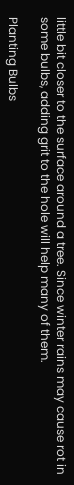little bit closer to the surface around a tree. Since winter rains may cause rot in some bulbs, adding grit to the hole will help many of them.

Planting Bulbs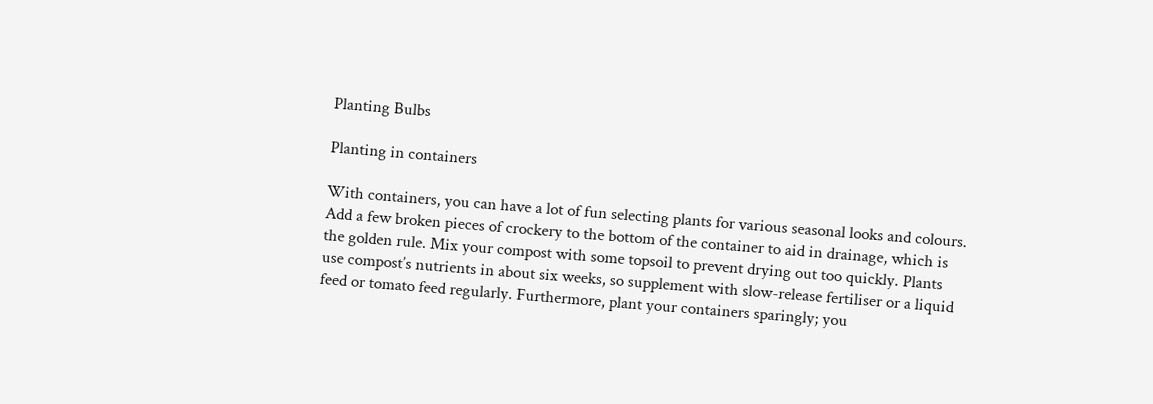Planting Bulbs

Planting in containers

With containers, you can have a lot of fun selecting plants for various seasonal looks and colours. Add a few broken pieces of crockery to the bottom of the container to aid in drainage, which is the golden rule. Mix your compost with some topsoil to prevent drying out too quickly. Plants use compost’s nutrients in about six weeks, so supplement with slow-release fertiliser or a liquid feed or tomato feed regularly. Furthermore, plant your containers sparingly; you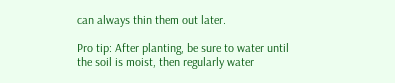can always thin them out later.

Pro tip: After planting, be sure to water until the soil is moist, then regularly water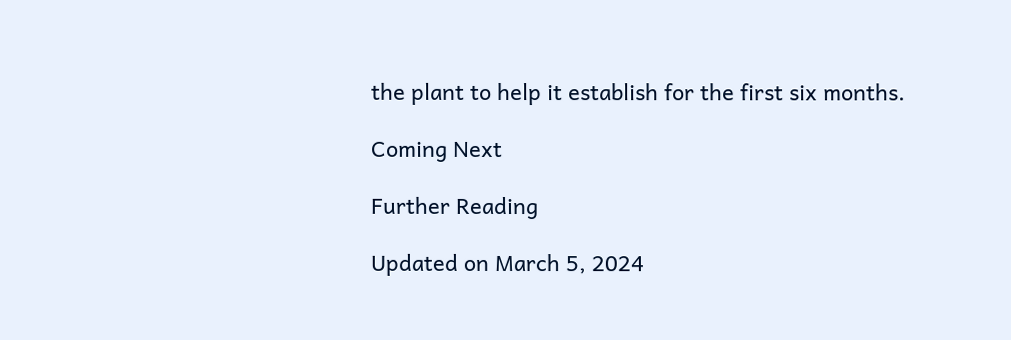the plant to help it establish for the first six months.

Coming Next

Further Reading

Updated on March 5, 2024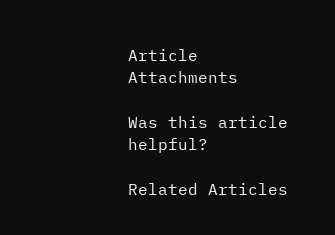Article Attachments

Was this article helpful?

Related Articles